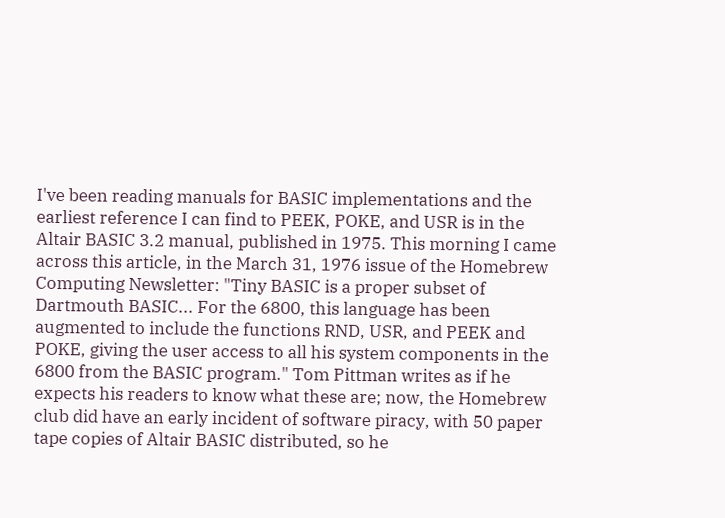I've been reading manuals for BASIC implementations and the earliest reference I can find to PEEK, POKE, and USR is in the Altair BASIC 3.2 manual, published in 1975. This morning I came across this article, in the March 31, 1976 issue of the Homebrew Computing Newsletter: "Tiny BASIC is a proper subset of Dartmouth BASIC... For the 6800, this language has been augmented to include the functions RND, USR, and PEEK and POKE, giving the user access to all his system components in the 6800 from the BASIC program." Tom Pittman writes as if he expects his readers to know what these are; now, the Homebrew club did have an early incident of software piracy, with 50 paper tape copies of Altair BASIC distributed, so he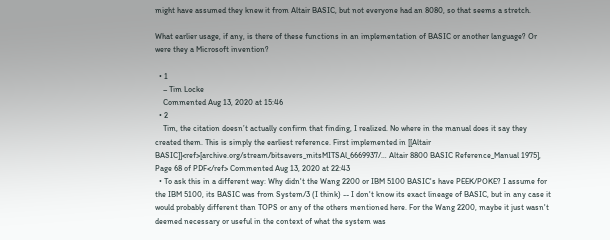might have assumed they knew it from Altair BASIC, but not everyone had an 8080, so that seems a stretch.

What earlier usage, if any, is there of these functions in an implementation of BASIC or another language? Or were they a Microsoft invention?

  • 1
    – Tim Locke
    Commented Aug 13, 2020 at 15:46
  • 2
    Tim, the citation doesn’t actually confirm that finding, I realized. No where in the manual does it say they created them. This is simply the earliest reference. First implemented in [[Altair BASIC]]<ref>[archive.org/stream/bitsavers_mitsMITSAl_6669937/… Altair 8800 BASIC Reference_Manual 1975], Page 68 of PDF</ref> Commented Aug 13, 2020 at 22:43
  • To ask this in a different way: Why didn't the Wang 2200 or IBM 5100 BASIC's have PEEK/POKE? I assume for the IBM 5100, its BASIC was from System/3 (I think) -- I don't know its exact lineage of BASIC, but in any case it would probably different than TOPS or any of the others mentioned here. For the Wang 2200, maybe it just wasn't deemed necessary or useful in the context of what the system was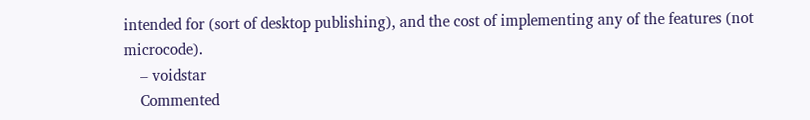intended for (sort of desktop publishing), and the cost of implementing any of the features (not microcode).
    – voidstar
    Commented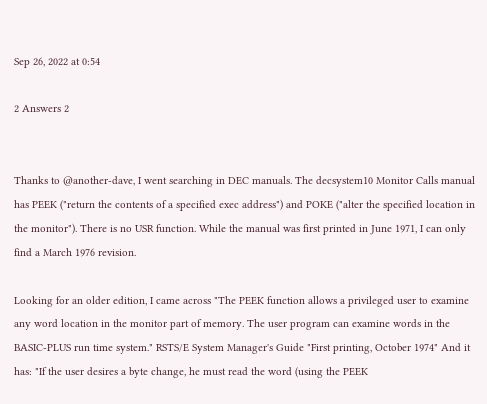Sep 26, 2022 at 0:54

2 Answers 2


Thanks to @another-dave, I went searching in DEC manuals. The decsystem10 Monitor Calls manual has PEEK ("return the contents of a specified exec address") and POKE ("alter the specified location in the monitor"). There is no USR function. While the manual was first printed in June 1971, I can only find a March 1976 revision.

Looking for an older edition, I came across "The PEEK function allows a privileged user to examine any word location in the monitor part of memory. The user program can examine words in the BASIC-PLUS run time system." RSTS/E System Manager's Guide "First printing, October 1974" And it has: "If the user desires a byte change, he must read the word (using the PEEK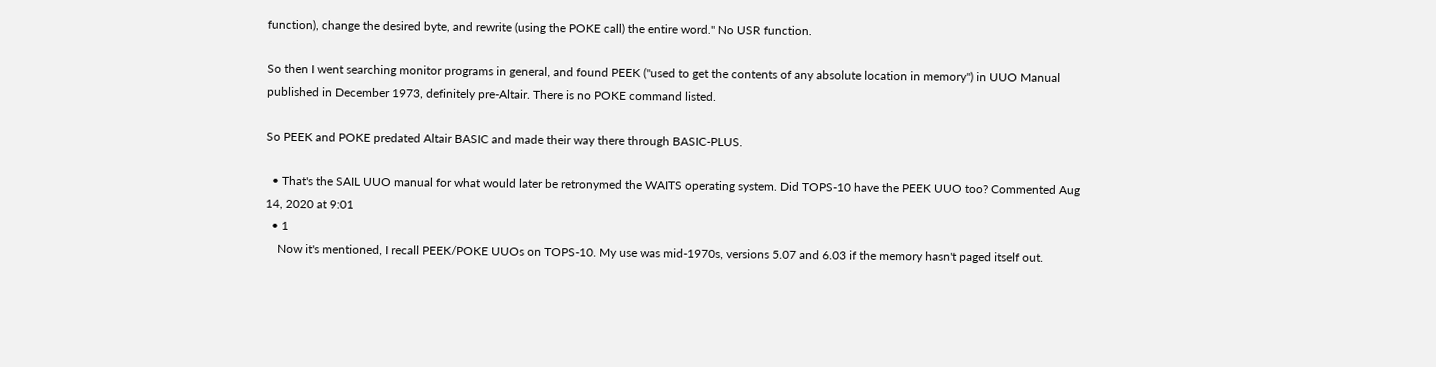function), change the desired byte, and rewrite (using the POKE call) the entire word." No USR function.

So then I went searching monitor programs in general, and found PEEK ("used to get the contents of any absolute location in memory") in UUO Manual published in December 1973, definitely pre-Altair. There is no POKE command listed.

So PEEK and POKE predated Altair BASIC and made their way there through BASIC-PLUS.

  • That's the SAIL UUO manual for what would later be retronymed the WAITS operating system. Did TOPS-10 have the PEEK UUO too? Commented Aug 14, 2020 at 9:01
  • 1
    Now it's mentioned, I recall PEEK/POKE UUOs on TOPS-10. My use was mid-1970s, versions 5.07 and 6.03 if the memory hasn't paged itself out.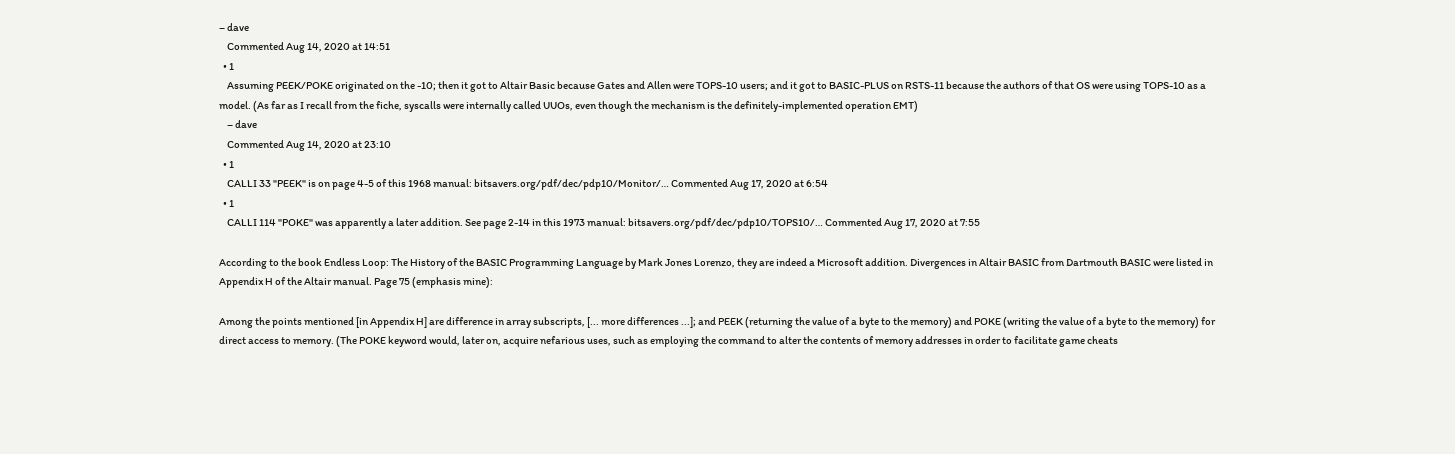– dave
    Commented Aug 14, 2020 at 14:51
  • 1
    Assuming PEEK/POKE originated on the -10; then it got to Altair Basic because Gates and Allen were TOPS-10 users; and it got to BASIC-PLUS on RSTS-11 because the authors of that OS were using TOPS-10 as a model. (As far as I recall from the fiche, syscalls were internally called UUOs, even though the mechanism is the definitely-implemented operation EMT)
    – dave
    Commented Aug 14, 2020 at 23:10
  • 1
    CALLI 33 "PEEK" is on page 4-5 of this 1968 manual: bitsavers.org/pdf/dec/pdp10/Monitor/… Commented Aug 17, 2020 at 6:54
  • 1
    CALLI 114 "POKE" was apparently a later addition. See page 2-14 in this 1973 manual: bitsavers.org/pdf/dec/pdp10/TOPS10/… Commented Aug 17, 2020 at 7:55

According to the book Endless Loop: The History of the BASIC Programming Language by Mark Jones Lorenzo, they are indeed a Microsoft addition. Divergences in Altair BASIC from Dartmouth BASIC were listed in Appendix H of the Altair manual. Page 75 (emphasis mine):

Among the points mentioned [in Appendix H] are difference in array subscripts, [... more differences ...]; and PEEK (returning the value of a byte to the memory) and POKE (writing the value of a byte to the memory) for direct access to memory. (The POKE keyword would, later on, acquire nefarious uses, such as employing the command to alter the contents of memory addresses in order to facilitate game cheats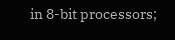in 8-bit processors;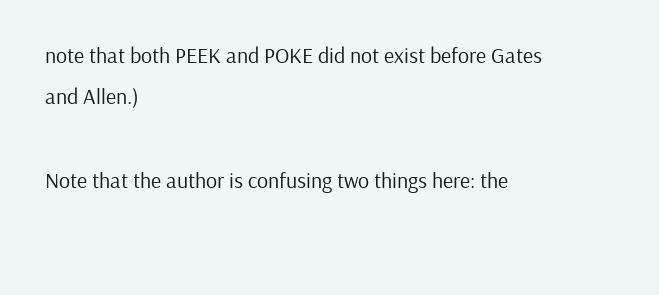note that both PEEK and POKE did not exist before Gates and Allen.)

Note that the author is confusing two things here: the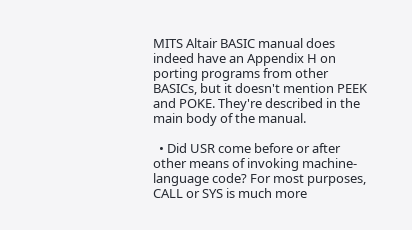MITS Altair BASIC manual does indeed have an Appendix H on porting programs from other BASICs, but it doesn't mention PEEK and POKE. They're described in the main body of the manual.

  • Did USR come before or after other means of invoking machine-language code? For most purposes, CALL or SYS is much more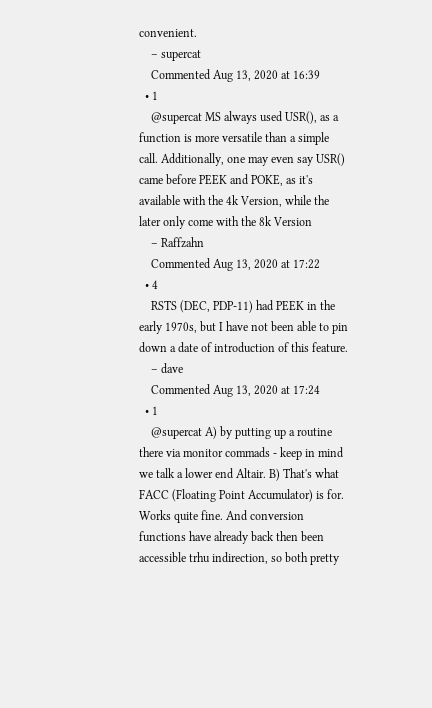convenient.
    – supercat
    Commented Aug 13, 2020 at 16:39
  • 1
    @supercat MS always used USR(), as a function is more versatile than a simple call. Additionally, one may even say USR() came before PEEK and POKE, as it's available with the 4k Version, while the later only come with the 8k Version
    – Raffzahn
    Commented Aug 13, 2020 at 17:22
  • 4
    RSTS (DEC, PDP-11) had PEEK in the early 1970s, but I have not been able to pin down a date of introduction of this feature.
    – dave
    Commented Aug 13, 2020 at 17:24
  • 1
    @supercat A) by putting up a routine there via monitor commads - keep in mind we talk a lower end Altair. B) That's what FACC (Floating Point Accumulator) is for. Works quite fine. And conversion functions have already back then been accessible trhu indirection, so both pretty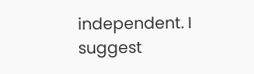independent. I suggest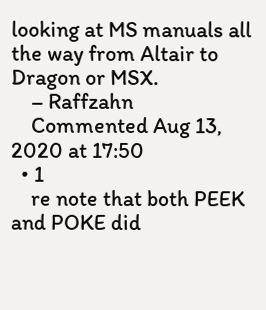looking at MS manuals all the way from Altair to Dragon or MSX.
    – Raffzahn
    Commented Aug 13, 2020 at 17:50
  • 1
    re note that both PEEK and POKE did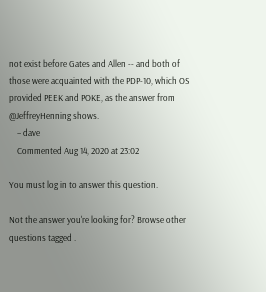not exist before Gates and Allen -- and both of those were acquainted with the PDP-10, which OS provided PEEK and POKE, as the answer from @JeffreyHenning shows.
    – dave
    Commented Aug 14, 2020 at 23:02

You must log in to answer this question.

Not the answer you're looking for? Browse other questions tagged .